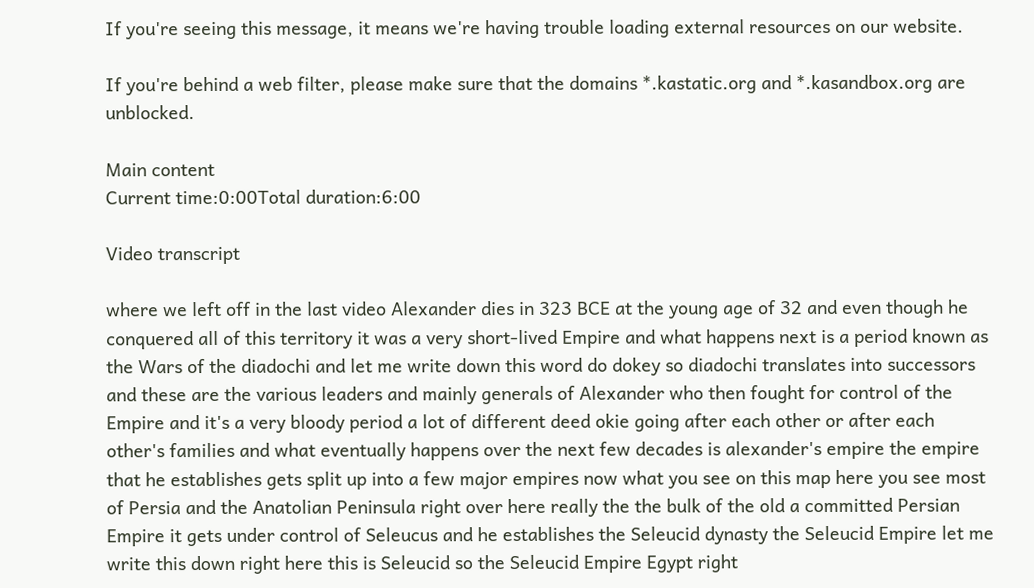If you're seeing this message, it means we're having trouble loading external resources on our website.

If you're behind a web filter, please make sure that the domains *.kastatic.org and *.kasandbox.org are unblocked.

Main content
Current time:0:00Total duration:6:00

Video transcript

where we left off in the last video Alexander dies in 323 BCE at the young age of 32 and even though he conquered all of this territory it was a very short-lived Empire and what happens next is a period known as the Wars of the diadochi and let me write down this word do dokey so diadochi translates into successors and these are the various leaders and mainly generals of Alexander who then fought for control of the Empire and it's a very bloody period a lot of different deed okie going after each other or after each other's families and what eventually happens over the next few decades is alexander's empire the empire that he establishes gets split up into a few major empires now what you see on this map here you see most of Persia and the Anatolian Peninsula right over here really the the bulk of the old a committed Persian Empire it gets under control of Seleucus and he establishes the Seleucid dynasty the Seleucid Empire let me write this down right here this is Seleucid so the Seleucid Empire Egypt right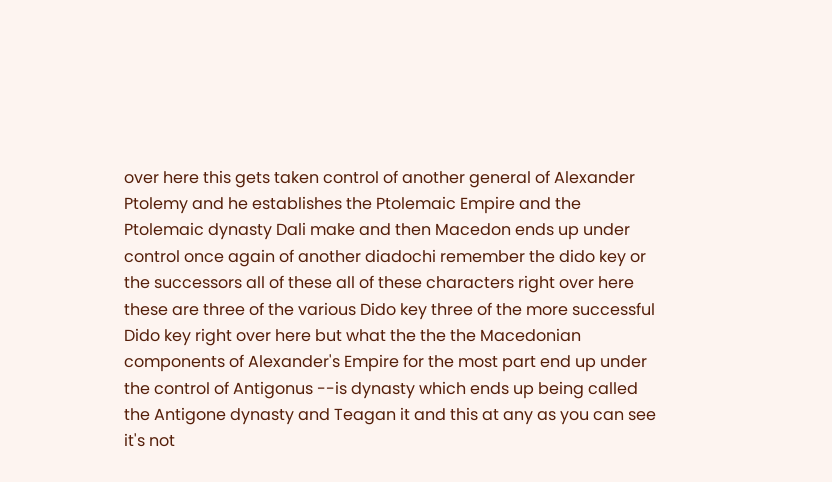over here this gets taken control of another general of Alexander Ptolemy and he establishes the Ptolemaic Empire and the Ptolemaic dynasty Dali make and then Macedon ends up under control once again of another diadochi remember the dido key or the successors all of these all of these characters right over here these are three of the various Dido key three of the more successful Dido key right over here but what the the the Macedonian components of Alexander's Empire for the most part end up under the control of Antigonus --is dynasty which ends up being called the Antigone dynasty and Teagan it and this at any as you can see it's not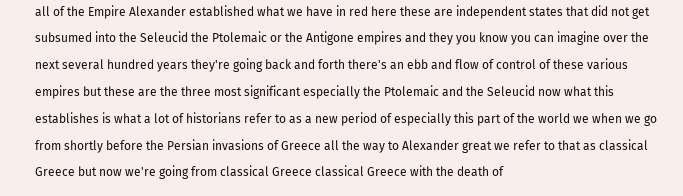all of the Empire Alexander established what we have in red here these are independent states that did not get subsumed into the Seleucid the Ptolemaic or the Antigone empires and they you know you can imagine over the next several hundred years they're going back and forth there's an ebb and flow of control of these various empires but these are the three most significant especially the Ptolemaic and the Seleucid now what this establishes is what a lot of historians refer to as a new period of especially this part of the world we when we go from shortly before the Persian invasions of Greece all the way to Alexander great we refer to that as classical Greece but now we're going from classical Greece classical Greece with the death of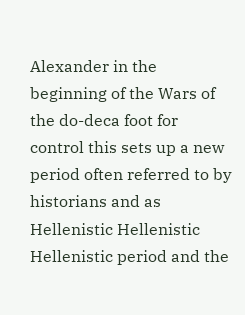Alexander in the beginning of the Wars of the do-deca foot for control this sets up a new period often referred to by historians and as Hellenistic Hellenistic Hellenistic period and the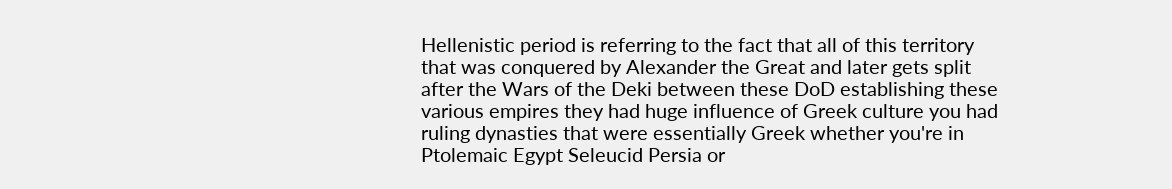Hellenistic period is referring to the fact that all of this territory that was conquered by Alexander the Great and later gets split after the Wars of the Deki between these DoD establishing these various empires they had huge influence of Greek culture you had ruling dynasties that were essentially Greek whether you're in Ptolemaic Egypt Seleucid Persia or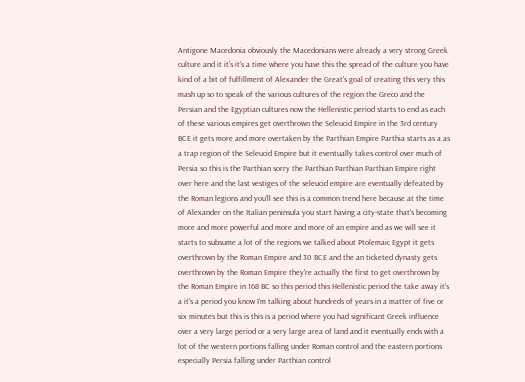Antigone Macedonia obviously the Macedonians were already a very strong Greek culture and it it's it's a time where you have this the spread of the culture you have kind of a bit of fulfillment of Alexander the Great's goal of creating this very this mash up so to speak of the various cultures of the region the Greco and the Persian and the Egyptian cultures now the Hellenistic period starts to end as each of these various empires get overthrown the Seleucid Empire in the 3rd century BCE it gets more and more overtaken by the Parthian Empire Parthia starts as a as a trap region of the Seleucid Empire but it eventually takes control over much of Persia so this is the Parthian sorry the Parthian Parthian Parthian Empire right over here and the last vestiges of the seleucid empire are eventually defeated by the Roman legions and you'll see this is a common trend here because at the time of Alexander on the Italian peninsula you start having a city-state that's becoming more and more powerful and more and more of an empire and as we will see it starts to subsume a lot of the regions we talked about Ptolemaic Egypt it gets overthrown by the Roman Empire and 30 BCE and the an ticketed dynasty gets overthrown by the Roman Empire they're actually the first to get overthrown by the Roman Empire in 168 BC so this period this Hellenistic period the take away it's a it's a period you know I'm talking about hundreds of years in a matter of five or six minutes but this is this is a period where you had significant Greek influence over a very large period or a very large area of land and it eventually ends with a lot of the western portions falling under Roman control and the eastern portions especially Persia falling under Parthian control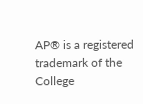AP® is a registered trademark of the College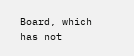Board, which has not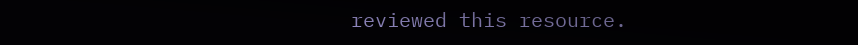reviewed this resource.